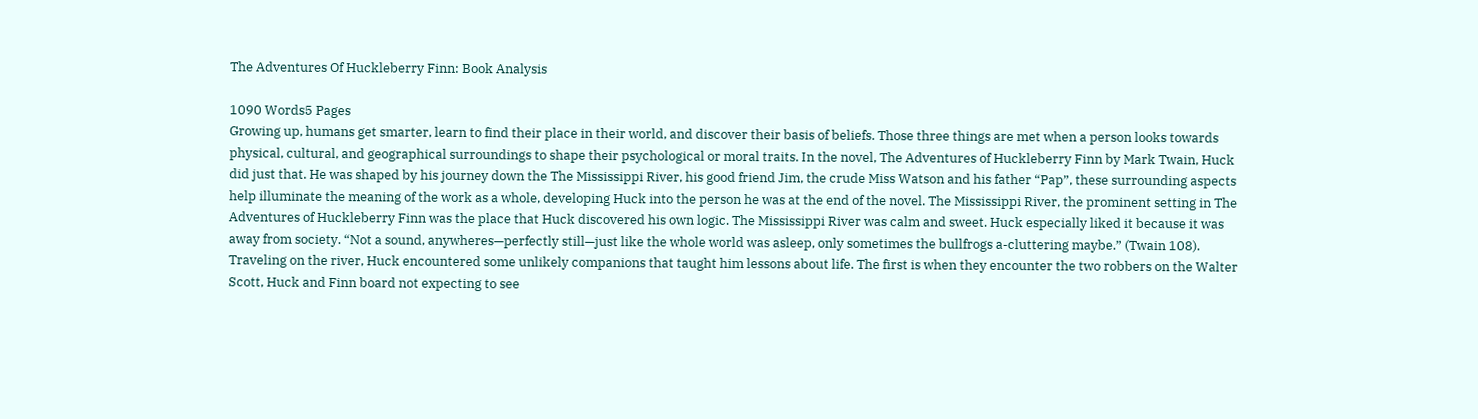The Adventures Of Huckleberry Finn: Book Analysis

1090 Words5 Pages
Growing up, humans get smarter, learn to find their place in their world, and discover their basis of beliefs. Those three things are met when a person looks towards physical, cultural, and geographical surroundings to shape their psychological or moral traits. In the novel, The Adventures of Huckleberry Finn by Mark Twain, Huck did just that. He was shaped by his journey down the The Mississippi River, his good friend Jim, the crude Miss Watson and his father “Pap”, these surrounding aspects help illuminate the meaning of the work as a whole, developing Huck into the person he was at the end of the novel. The Mississippi River, the prominent setting in The Adventures of Huckleberry Finn was the place that Huck discovered his own logic. The Mississippi River was calm and sweet. Huck especially liked it because it was away from society. “Not a sound, anywheres—perfectly still—just like the whole world was asleep, only sometimes the bullfrogs a-cluttering maybe.” (Twain 108). Traveling on the river, Huck encountered some unlikely companions that taught him lessons about life. The first is when they encounter the two robbers on the Walter Scott, Huck and Finn board not expecting to see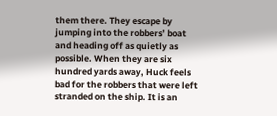them there. They escape by jumping into the robbers’ boat and heading off as quietly as possible. When they are six hundred yards away, Huck feels bad for the robbers that were left stranded on the ship. It is an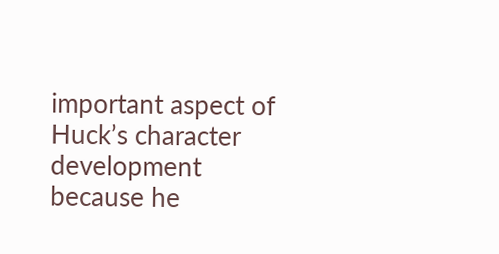important aspect of Huck’s character development because he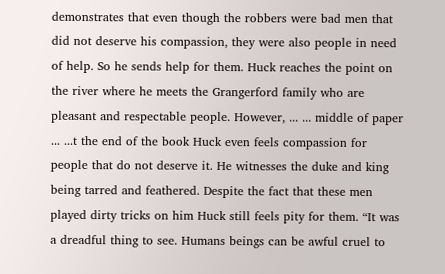demonstrates that even though the robbers were bad men that did not deserve his compassion, they were also people in need of help. So he sends help for them. Huck reaches the point on the river where he meets the Grangerford family who are pleasant and respectable people. However, ... ... middle of paper ... ...t the end of the book Huck even feels compassion for people that do not deserve it. He witnesses the duke and king being tarred and feathered. Despite the fact that these men played dirty tricks on him Huck still feels pity for them. “It was a dreadful thing to see. Humans beings can be awful cruel to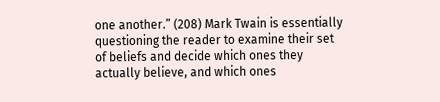one another.” (208) Mark Twain is essentially questioning the reader to examine their set of beliefs and decide which ones they actually believe, and which ones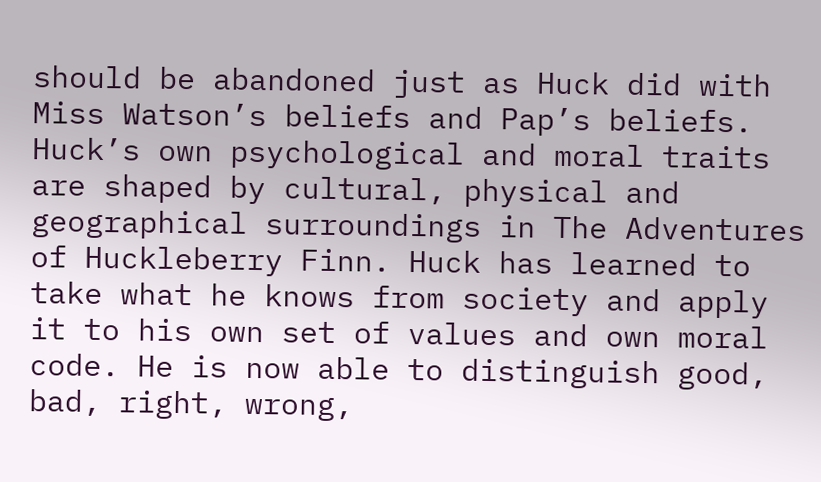should be abandoned just as Huck did with Miss Watson’s beliefs and Pap’s beliefs. Huck’s own psychological and moral traits are shaped by cultural, physical and geographical surroundings in The Adventures of Huckleberry Finn. Huck has learned to take what he knows from society and apply it to his own set of values and own moral code. He is now able to distinguish good, bad, right, wrong,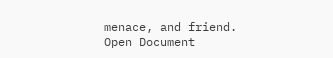menace, and friend.
Open Document